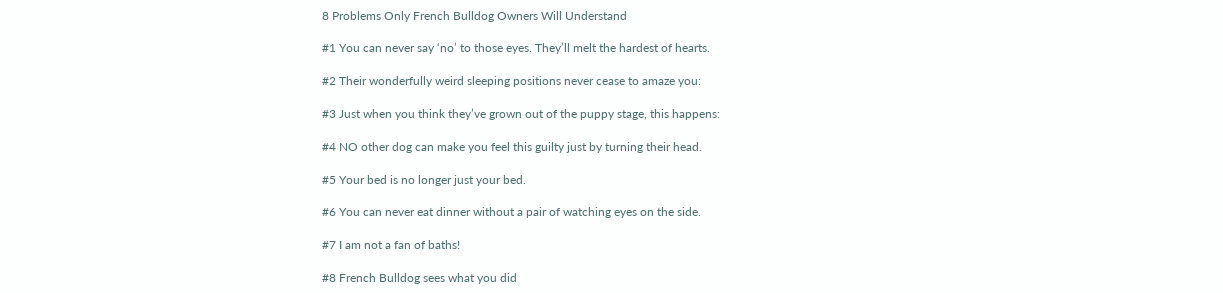8 Problems Only French Bulldog Owners Will Understand

#1 You can never say ‘no’ to those eyes. They’ll melt the hardest of hearts.

#2 Their wonderfully weird sleeping positions never cease to amaze you:

#3 Just when you think they’ve grown out of the puppy stage, this happens:

#4 NO other dog can make you feel this guilty just by turning their head.

#5 Your bed is no longer just your bed.

#6 You can never eat dinner without a pair of watching eyes on the side.

#7 I am not a fan of baths!

#8 French Bulldog sees what you did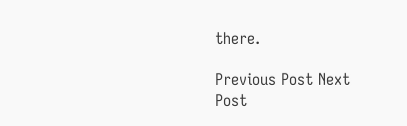there.

Previous Post Next Post